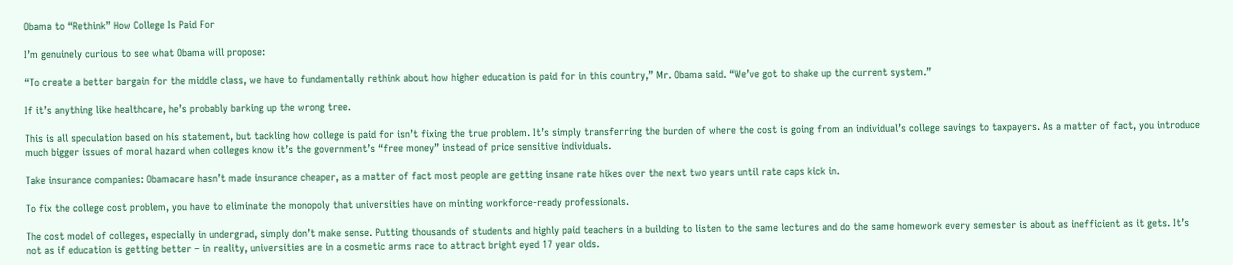Obama to “Rethink” How College Is Paid For

I’m genuinely curious to see what Obama will propose:

“To create a better bargain for the middle class, we have to fundamentally rethink about how higher education is paid for in this country,” Mr. Obama said. “We’ve got to shake up the current system.”

If it’s anything like healthcare, he’s probably barking up the wrong tree.

This is all speculation based on his statement, but tackling how college is paid for isn’t fixing the true problem. It’s simply transferring the burden of where the cost is going from an individual’s college savings to taxpayers. As a matter of fact, you introduce much bigger issues of moral hazard when colleges know it’s the government’s “free money” instead of price sensitive individuals.

Take insurance companies: Obamacare hasn’t made insurance cheaper, as a matter of fact most people are getting insane rate hikes over the next two years until rate caps kick in.

To fix the college cost problem, you have to eliminate the monopoly that universities have on minting workforce-ready professionals.

The cost model of colleges, especially in undergrad, simply don’t make sense. Putting thousands of students and highly paid teachers in a building to listen to the same lectures and do the same homework every semester is about as inefficient as it gets. It’s not as if education is getting better – in reality, universities are in a cosmetic arms race to attract bright eyed 17 year olds.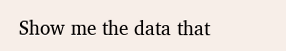Show me the data that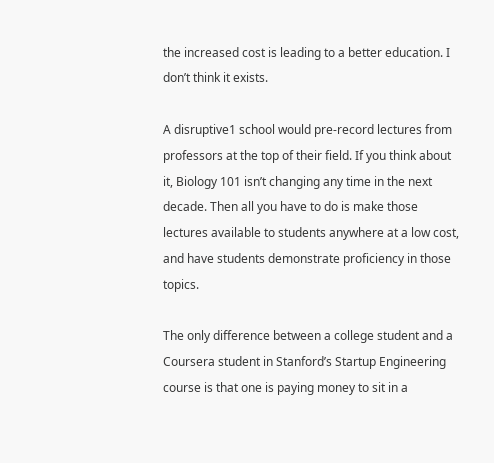the increased cost is leading to a better education. I don’t think it exists.

A disruptive1 school would pre-record lectures from professors at the top of their field. If you think about it, Biology 101 isn’t changing any time in the next decade. Then all you have to do is make those lectures available to students anywhere at a low cost, and have students demonstrate proficiency in those topics.

The only difference between a college student and a Coursera student in Stanford’s Startup Engineering course is that one is paying money to sit in a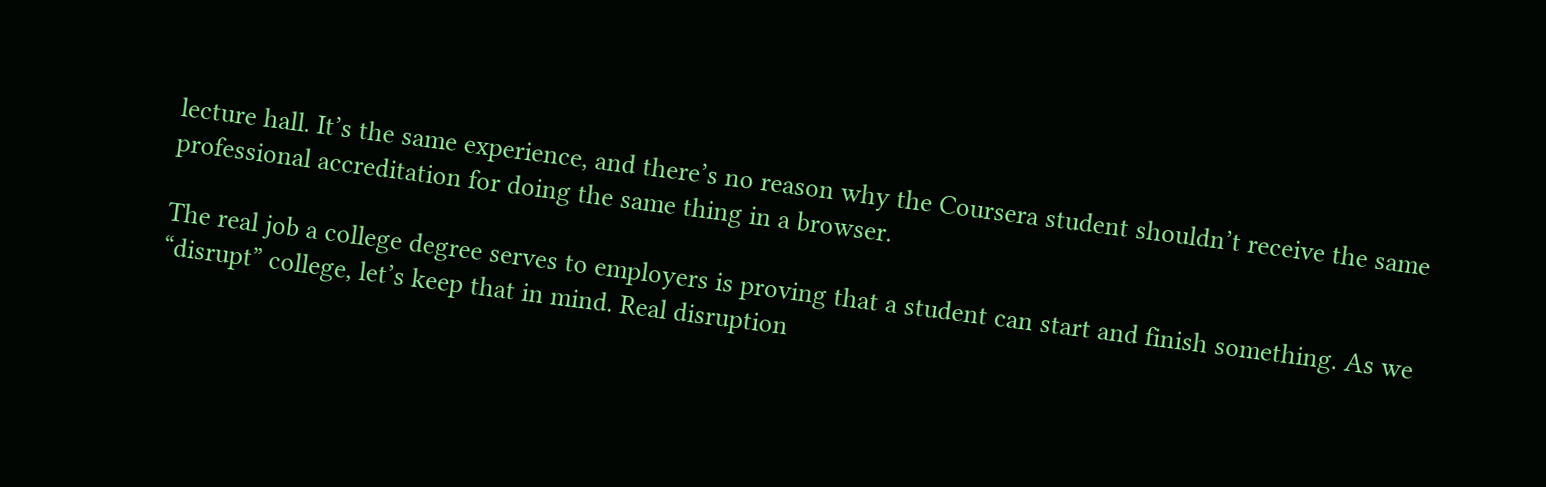lecture hall. It’s the same experience, and there’s no reason why the Coursera student shouldn’t receive the same professional accreditation for doing the same thing in a browser.

The real job a college degree serves to employers is proving that a student can start and finish something. As we “disrupt” college, let’s keep that in mind. Real disruption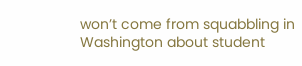won’t come from squabbling in Washington about student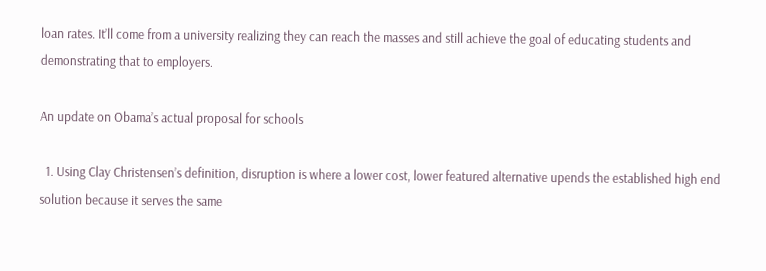loan rates. It’ll come from a university realizing they can reach the masses and still achieve the goal of educating students and demonstrating that to employers.

An update on Obama’s actual proposal for schools

  1. Using Clay Christensen’s definition, disruption is where a lower cost, lower featured alternative upends the established high end solution because it serves the same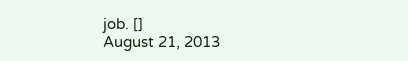job. []
August 21, 2013